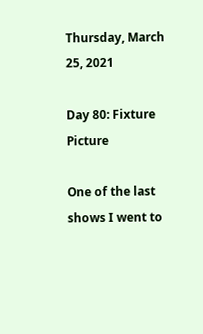Thursday, March 25, 2021

Day 80: Fixture Picture

One of the last shows I went to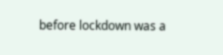before lockdown was a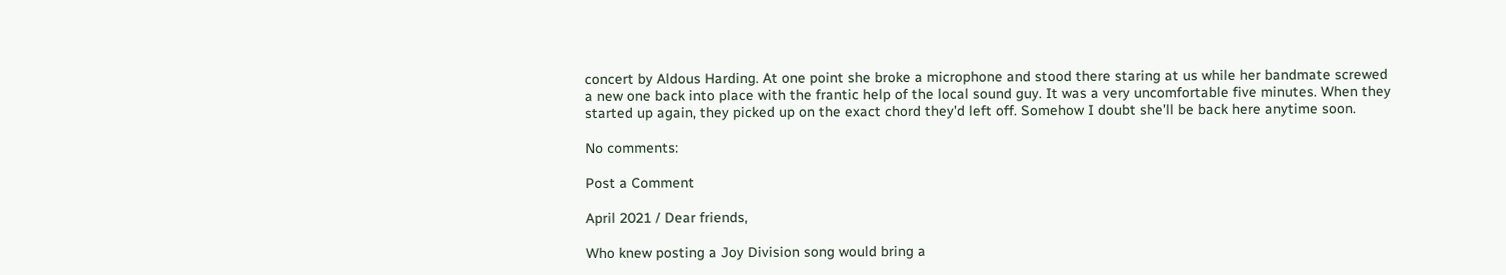concert by Aldous Harding. At one point she broke a microphone and stood there staring at us while her bandmate screwed a new one back into place with the frantic help of the local sound guy. It was a very uncomfortable five minutes. When they started up again, they picked up on the exact chord they'd left off. Somehow I doubt she'll be back here anytime soon.

No comments:

Post a Comment

April 2021 / Dear friends,

Who knew posting a Joy Division song would bring a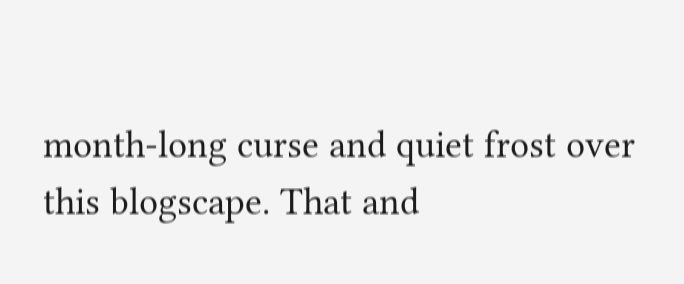month-long curse and quiet frost over this blogscape. That and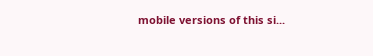mobile versions of this si...